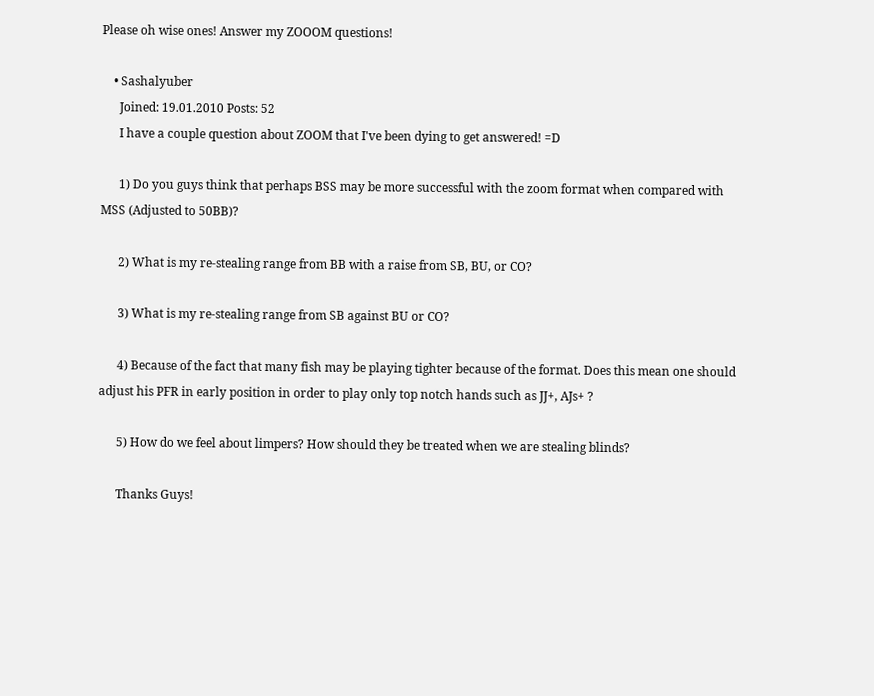Please oh wise ones! Answer my ZOOOM questions!

    • Sashalyuber
      Joined: 19.01.2010 Posts: 52
      I have a couple question about ZOOM that I've been dying to get answered! =D

      1) Do you guys think that perhaps BSS may be more successful with the zoom format when compared with MSS (Adjusted to 50BB)?

      2) What is my re-stealing range from BB with a raise from SB, BU, or CO?

      3) What is my re-stealing range from SB against BU or CO?

      4) Because of the fact that many fish may be playing tighter because of the format. Does this mean one should adjust his PFR in early position in order to play only top notch hands such as JJ+, AJs+ ?

      5) How do we feel about limpers? How should they be treated when we are stealing blinds?

      Thanks Guys!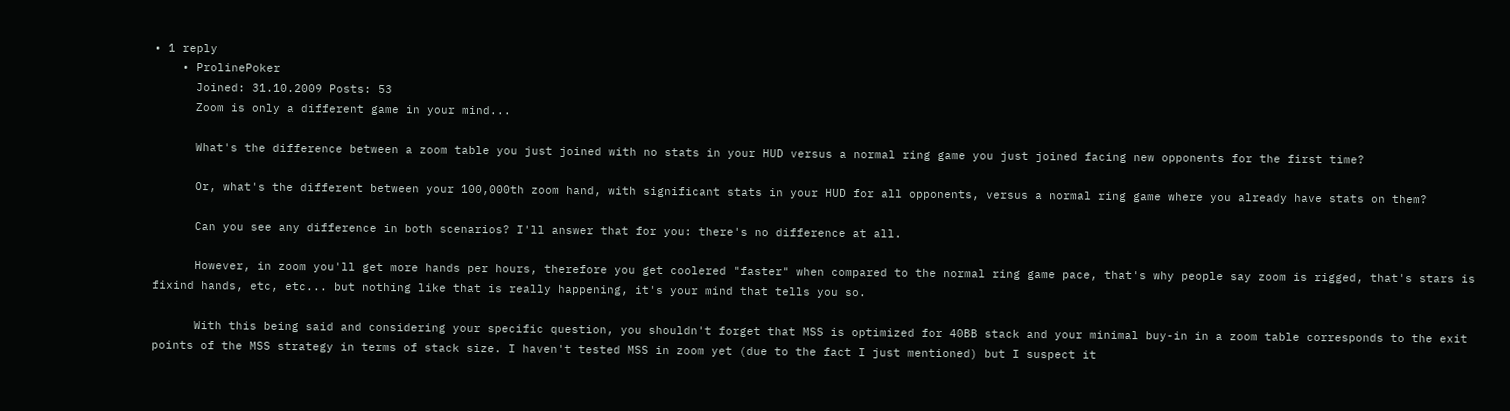• 1 reply
    • ProlinePoker
      Joined: 31.10.2009 Posts: 53
      Zoom is only a different game in your mind...

      What's the difference between a zoom table you just joined with no stats in your HUD versus a normal ring game you just joined facing new opponents for the first time?

      Or, what's the different between your 100,000th zoom hand, with significant stats in your HUD for all opponents, versus a normal ring game where you already have stats on them?

      Can you see any difference in both scenarios? I'll answer that for you: there's no difference at all.

      However, in zoom you'll get more hands per hours, therefore you get coolered "faster" when compared to the normal ring game pace, that's why people say zoom is rigged, that's stars is fixind hands, etc, etc... but nothing like that is really happening, it's your mind that tells you so.

      With this being said and considering your specific question, you shouldn't forget that MSS is optimized for 40BB stack and your minimal buy-in in a zoom table corresponds to the exit points of the MSS strategy in terms of stack size. I haven't tested MSS in zoom yet (due to the fact I just mentioned) but I suspect it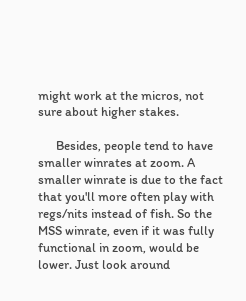might work at the micros, not sure about higher stakes.

      Besides, people tend to have smaller winrates at zoom. A smaller winrate is due to the fact that you'll more often play with regs/nits instead of fish. So the MSS winrate, even if it was fully functional in zoom, would be lower. Just look around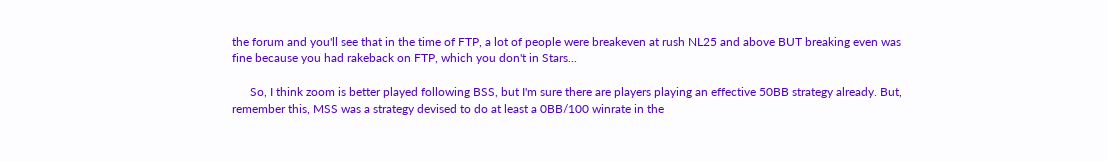the forum and you'll see that in the time of FTP, a lot of people were breakeven at rush NL25 and above BUT breaking even was fine because you had rakeback on FTP, which you don't in Stars...

      So, I think zoom is better played following BSS, but I'm sure there are players playing an effective 50BB strategy already. But, remember this, MSS was a strategy devised to do at least a 0BB/100 winrate in the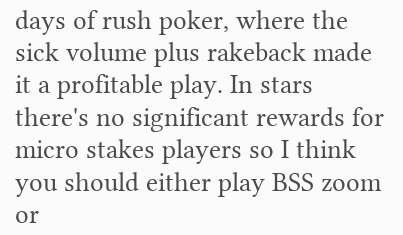days of rush poker, where the sick volume plus rakeback made it a profitable play. In stars there's no significant rewards for micro stakes players so I think you should either play BSS zoom or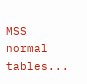MSS normal tables...